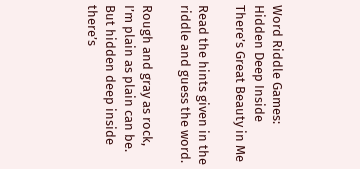Word Riddle Games: Hidden Deep Inside There’s Great Beauty in Me

Read the hints given in the riddle and guess the word.

Rough and gray as rock,
I’m plain as plain can be.
But hidden deep inside there’s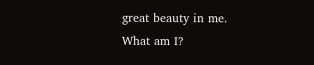great beauty in me.
What am I?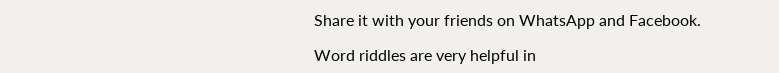Share it with your friends on WhatsApp and Facebook.

Word riddles are very helpful in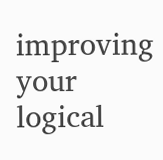improving your logical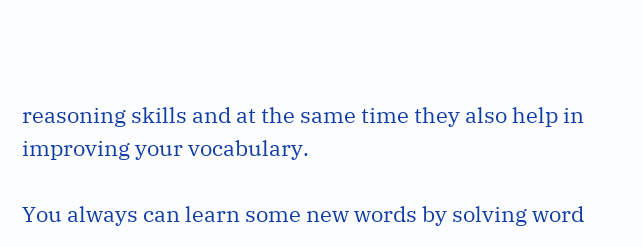reasoning skills and at the same time they also help in improving your vocabulary.

You always can learn some new words by solving word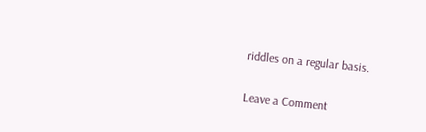riddles on a regular basis.


Leave a Comment